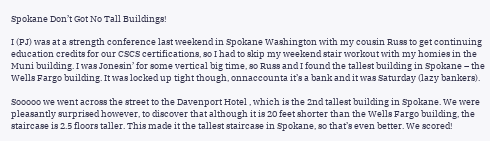Spokane Don’t Got No Tall Buildings!

I (PJ) was at a strength conference last weekend in Spokane Washington with my cousin Russ to get continuing education credits for our CSCS certifications, so I had to skip my weekend stair workout with my homies in the Muni building. I was Jonesin’ for some vertical big time, so Russ and I found the tallest building in Spokane – the Wells Fargo building. It was locked up tight though, onnaccounta it’s a bank and it was Saturday (lazy bankers).

Sooooo we went across the street to the Davenport Hotel , which is the 2nd tallest building in Spokane. We were pleasantly surprised however, to discover that although it is 20 feet shorter than the Wells Fargo building, the staircase is 2.5 floors taller. This made it the tallest staircase in Spokane, so that’s even better. We scored!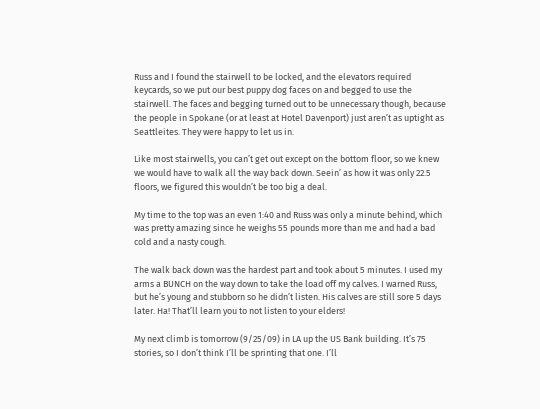Russ and I found the stairwell to be locked, and the elevators required keycards, so we put our best puppy dog faces on and begged to use the stairwell. The faces and begging turned out to be unnecessary though, because the people in Spokane (or at least at Hotel Davenport) just aren’t as uptight as Seattleites. They were happy to let us in.

Like most stairwells, you can’t get out except on the bottom floor, so we knew we would have to walk all the way back down. Seein’ as how it was only 22.5 floors, we figured this wouldn’t be too big a deal.

My time to the top was an even 1:40 and Russ was only a minute behind, which was pretty amazing since he weighs 55 pounds more than me and had a bad cold and a nasty cough.

The walk back down was the hardest part and took about 5 minutes. I used my arms a BUNCH on the way down to take the load off my calves. I warned Russ, but he’s young and stubborn so he didn’t listen. His calves are still sore 5 days later. Ha! That’ll learn you to not listen to your elders!

My next climb is tomorrow (9/25/09) in LA up the US Bank building. It’s 75 stories, so I don’t think I’ll be sprinting that one. I’ll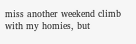miss another weekend climb with my homies, but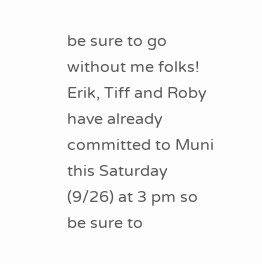be sure to go without me folks! Erik, Tiff and Roby have already committed to Muni this Saturday (9/26) at 3 pm so be sure to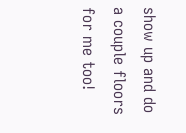show up and do a couple floors for me too!